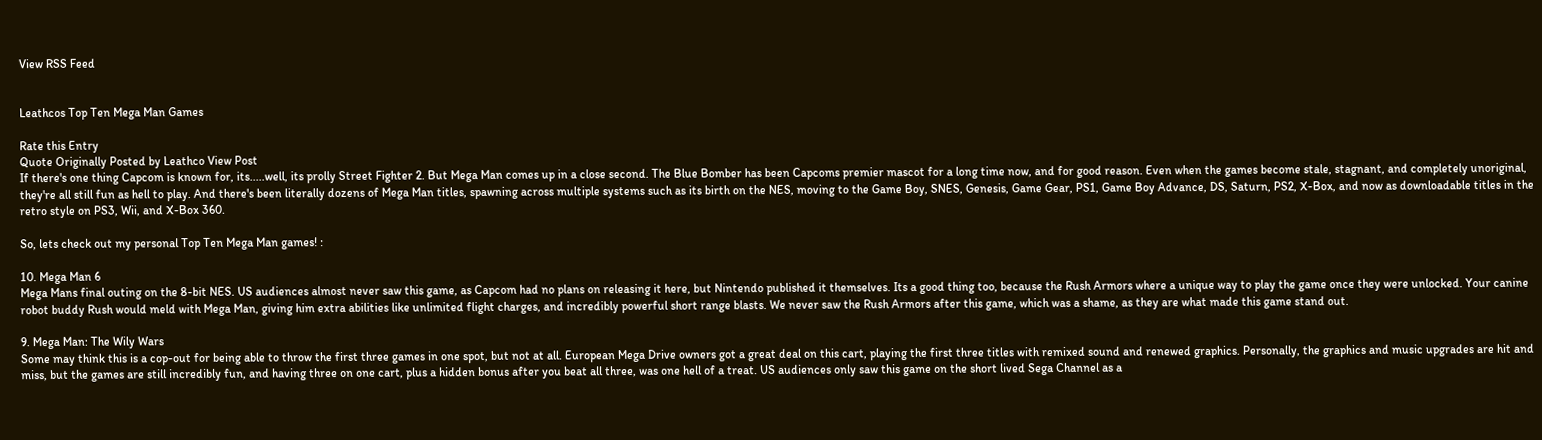View RSS Feed


Leathcos Top Ten Mega Man Games

Rate this Entry
Quote Originally Posted by Leathco View Post
If there's one thing Capcom is known for, its.....well, its prolly Street Fighter 2. But Mega Man comes up in a close second. The Blue Bomber has been Capcoms premier mascot for a long time now, and for good reason. Even when the games become stale, stagnant, and completely unoriginal, they're all still fun as hell to play. And there's been literally dozens of Mega Man titles, spawning across multiple systems such as its birth on the NES, moving to the Game Boy, SNES, Genesis, Game Gear, PS1, Game Boy Advance, DS, Saturn, PS2, X-Box, and now as downloadable titles in the retro style on PS3, Wii, and X-Box 360.

So, lets check out my personal Top Ten Mega Man games! :

10. Mega Man 6
Mega Mans final outing on the 8-bit NES. US audiences almost never saw this game, as Capcom had no plans on releasing it here, but Nintendo published it themselves. Its a good thing too, because the Rush Armors where a unique way to play the game once they were unlocked. Your canine robot buddy Rush would meld with Mega Man, giving him extra abilities like unlimited flight charges, and incredibly powerful short range blasts. We never saw the Rush Armors after this game, which was a shame, as they are what made this game stand out.

9. Mega Man: The Wily Wars
Some may think this is a cop-out for being able to throw the first three games in one spot, but not at all. European Mega Drive owners got a great deal on this cart, playing the first three titles with remixed sound and renewed graphics. Personally, the graphics and music upgrades are hit and miss, but the games are still incredibly fun, and having three on one cart, plus a hidden bonus after you beat all three, was one hell of a treat. US audiences only saw this game on the short lived Sega Channel as a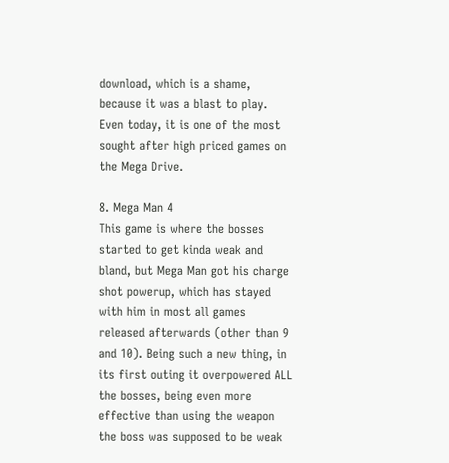download, which is a shame, because it was a blast to play. Even today, it is one of the most sought after high priced games on the Mega Drive.

8. Mega Man 4
This game is where the bosses started to get kinda weak and bland, but Mega Man got his charge shot powerup, which has stayed with him in most all games released afterwards (other than 9 and 10). Being such a new thing, in its first outing it overpowered ALL the bosses, being even more effective than using the weapon the boss was supposed to be weak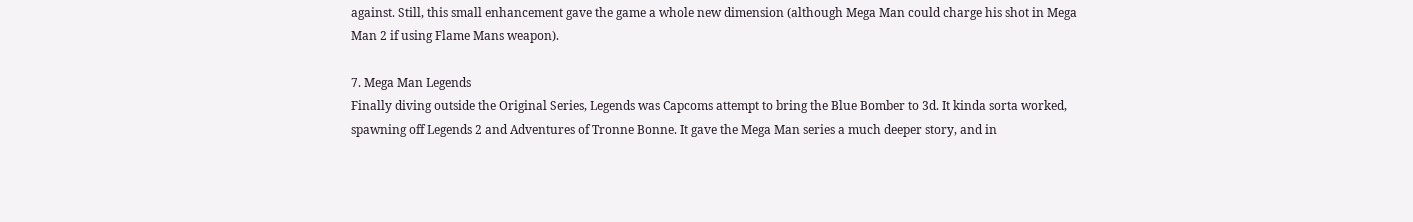against. Still, this small enhancement gave the game a whole new dimension (although Mega Man could charge his shot in Mega Man 2 if using Flame Mans weapon).

7. Mega Man Legends
Finally diving outside the Original Series, Legends was Capcoms attempt to bring the Blue Bomber to 3d. It kinda sorta worked, spawning off Legends 2 and Adventures of Tronne Bonne. It gave the Mega Man series a much deeper story, and in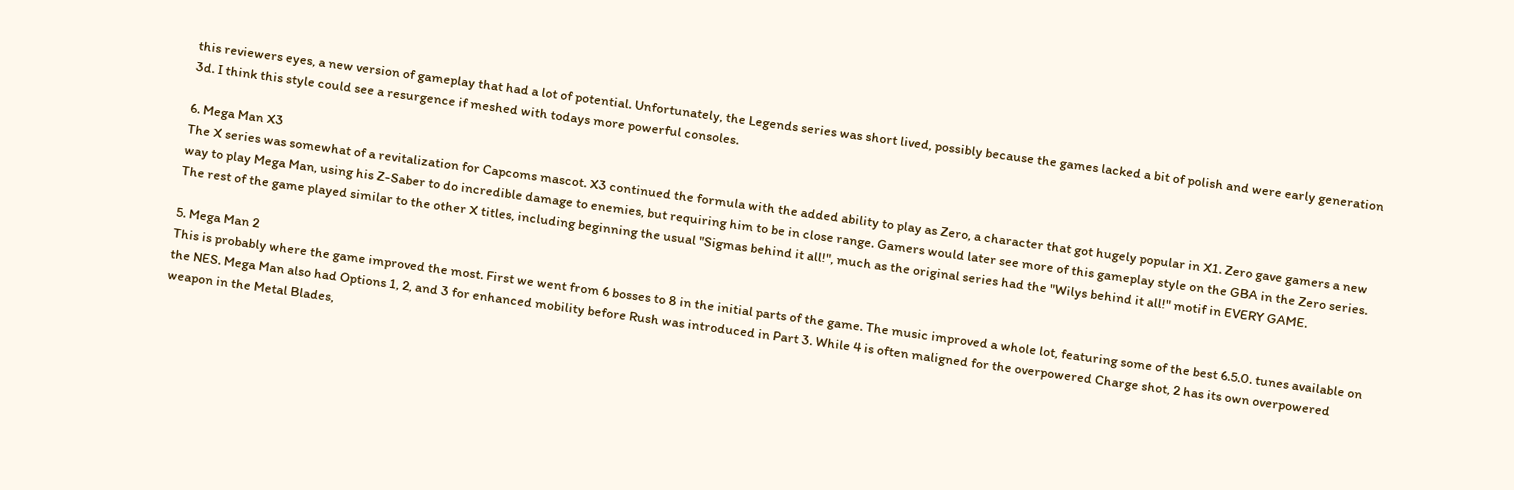this reviewers eyes, a new version of gameplay that had a lot of potential. Unfortunately, the Legends series was short lived, possibly because the games lacked a bit of polish and were early generation 3d. I think this style could see a resurgence if meshed with todays more powerful consoles.

6. Mega Man X3
The X series was somewhat of a revitalization for Capcoms mascot. X3 continued the formula with the added ability to play as Zero, a character that got hugely popular in X1. Zero gave gamers a new way to play Mega Man, using his Z-Saber to do incredible damage to enemies, but requiring him to be in close range. Gamers would later see more of this gameplay style on the GBA in the Zero series. The rest of the game played similar to the other X titles, including beginning the usual "Sigmas behind it all!", much as the original series had the "Wilys behind it all!" motif in EVERY GAME.

5. Mega Man 2
This is probably where the game improved the most. First we went from 6 bosses to 8 in the initial parts of the game. The music improved a whole lot, featuring some of the best 6.5.0. tunes available on the NES. Mega Man also had Options 1, 2, and 3 for enhanced mobility before Rush was introduced in Part 3. While 4 is often maligned for the overpowered Charge shot, 2 has its own overpowered weapon in the Metal Blades,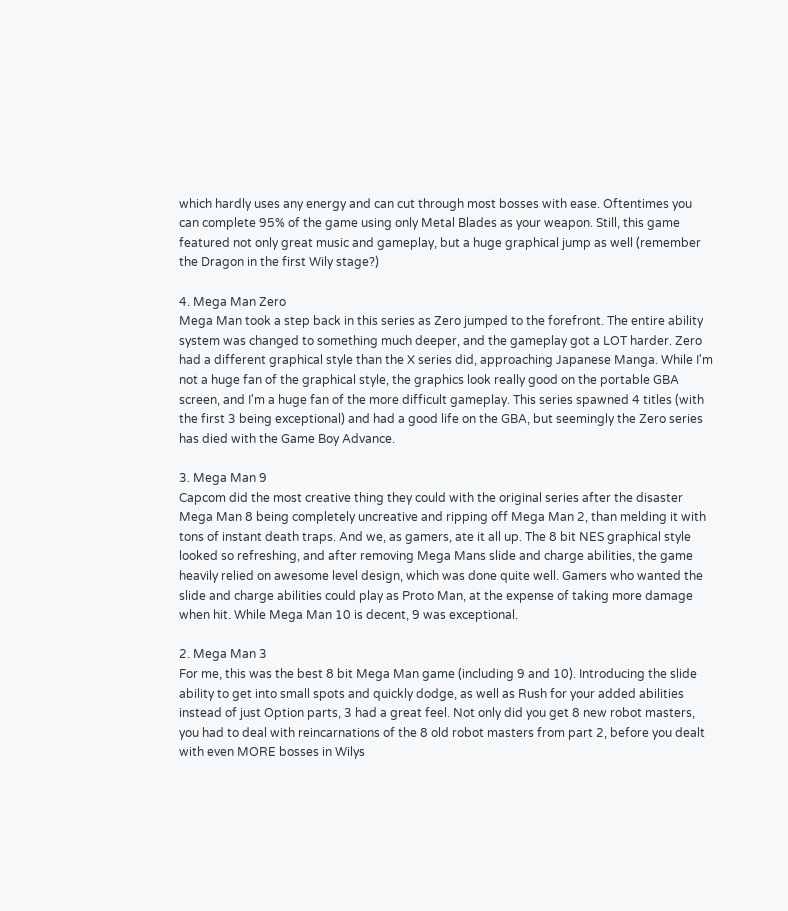which hardly uses any energy and can cut through most bosses with ease. Oftentimes you can complete 95% of the game using only Metal Blades as your weapon. Still, this game featured not only great music and gameplay, but a huge graphical jump as well (remember the Dragon in the first Wily stage?)

4. Mega Man Zero
Mega Man took a step back in this series as Zero jumped to the forefront. The entire ability system was changed to something much deeper, and the gameplay got a LOT harder. Zero had a different graphical style than the X series did, approaching Japanese Manga. While I'm not a huge fan of the graphical style, the graphics look really good on the portable GBA screen, and I'm a huge fan of the more difficult gameplay. This series spawned 4 titles (with the first 3 being exceptional) and had a good life on the GBA, but seemingly the Zero series has died with the Game Boy Advance.

3. Mega Man 9
Capcom did the most creative thing they could with the original series after the disaster Mega Man 8 being completely uncreative and ripping off Mega Man 2, than melding it with tons of instant death traps. And we, as gamers, ate it all up. The 8 bit NES graphical style looked so refreshing, and after removing Mega Mans slide and charge abilities, the game heavily relied on awesome level design, which was done quite well. Gamers who wanted the slide and charge abilities could play as Proto Man, at the expense of taking more damage when hit. While Mega Man 10 is decent, 9 was exceptional.

2. Mega Man 3
For me, this was the best 8 bit Mega Man game (including 9 and 10). Introducing the slide ability to get into small spots and quickly dodge, as well as Rush for your added abilities instead of just Option parts, 3 had a great feel. Not only did you get 8 new robot masters, you had to deal with reincarnations of the 8 old robot masters from part 2, before you dealt with even MORE bosses in Wilys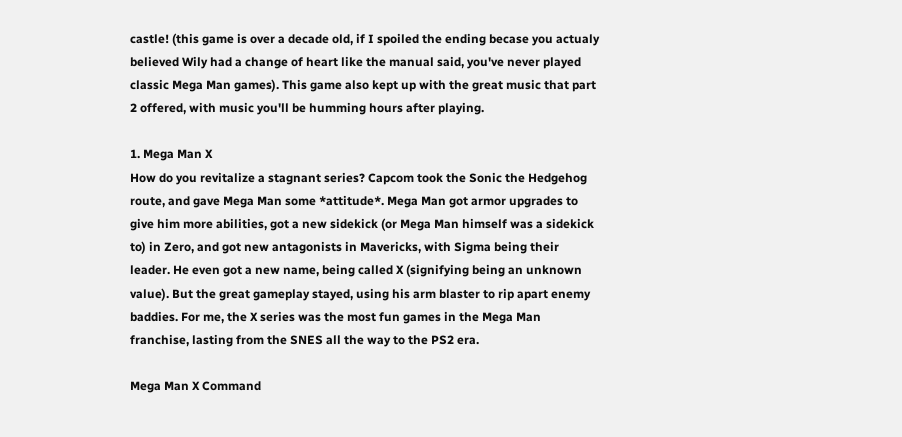castle! (this game is over a decade old, if I spoiled the ending becase you actualy believed Wily had a change of heart like the manual said, you've never played classic Mega Man games). This game also kept up with the great music that part 2 offered, with music you'll be humming hours after playing.

1. Mega Man X
How do you revitalize a stagnant series? Capcom took the Sonic the Hedgehog route, and gave Mega Man some *attitude*. Mega Man got armor upgrades to give him more abilities, got a new sidekick (or Mega Man himself was a sidekick to) in Zero, and got new antagonists in Mavericks, with Sigma being their leader. He even got a new name, being called X (signifying being an unknown value). But the great gameplay stayed, using his arm blaster to rip apart enemy baddies. For me, the X series was the most fun games in the Mega Man franchise, lasting from the SNES all the way to the PS2 era.

Mega Man X Command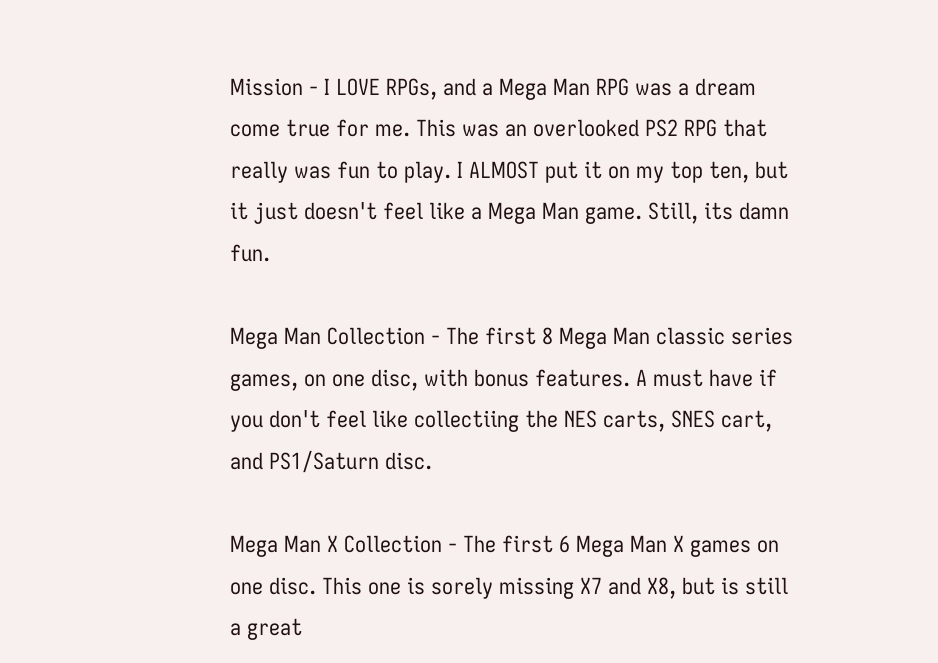Mission - I LOVE RPGs, and a Mega Man RPG was a dream come true for me. This was an overlooked PS2 RPG that really was fun to play. I ALMOST put it on my top ten, but it just doesn't feel like a Mega Man game. Still, its damn fun.

Mega Man Collection - The first 8 Mega Man classic series games, on one disc, with bonus features. A must have if you don't feel like collectiing the NES carts, SNES cart, and PS1/Saturn disc.

Mega Man X Collection - The first 6 Mega Man X games on one disc. This one is sorely missing X7 and X8, but is still a great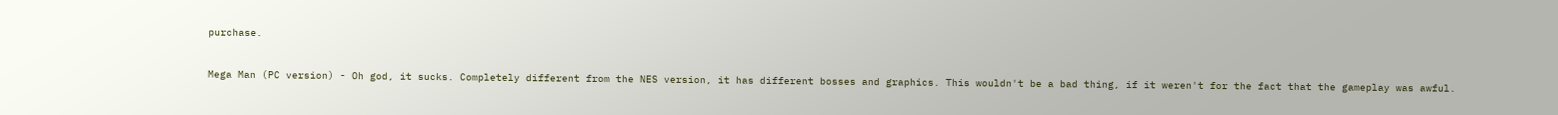purchase.

Mega Man (PC version) - Oh god, it sucks. Completely different from the NES version, it has different bosses and graphics. This wouldn't be a bad thing, if it weren't for the fact that the gameplay was awful.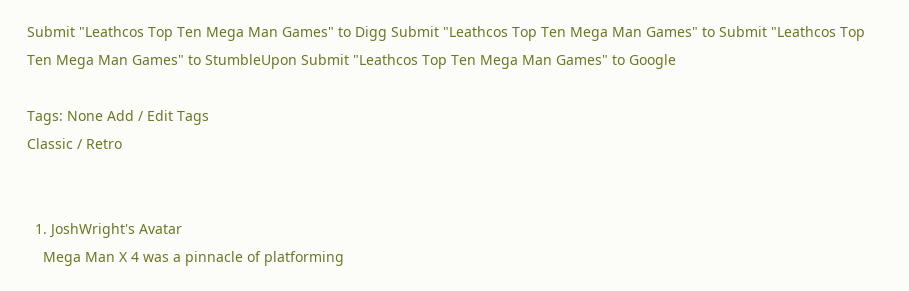Submit "Leathcos Top Ten Mega Man Games" to Digg Submit "Leathcos Top Ten Mega Man Games" to Submit "Leathcos Top Ten Mega Man Games" to StumbleUpon Submit "Leathcos Top Ten Mega Man Games" to Google

Tags: None Add / Edit Tags
Classic / Retro


  1. JoshWright's Avatar
    Mega Man X 4 was a pinnacle of platforming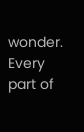wonder. Every part of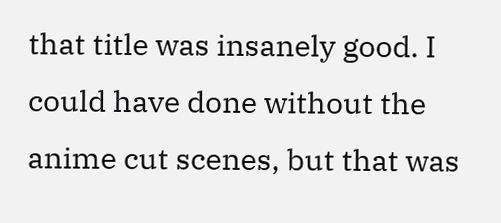that title was insanely good. I could have done without the anime cut scenes, but that was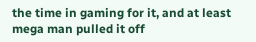the time in gaming for it, and at least mega man pulled it off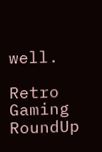well.

Retro Gaming RoundUp